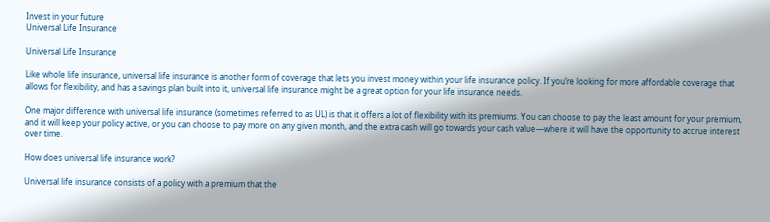Invest in your future
Universal Life Insurance

Universal Life Insurance

Like whole life insurance, universal life insurance is another form of coverage that lets you invest money within your life insurance policy. If you’re looking for more affordable coverage that allows for flexibility, and has a savings plan built into it, universal life insurance might be a great option for your life insurance needs.

One major difference with universal life insurance (sometimes referred to as UL) is that it offers a lot of flexibility with its premiums. You can choose to pay the least amount for your premium, and it will keep your policy active, or you can choose to pay more on any given month, and the extra cash will go towards your cash value—where it will have the opportunity to accrue interest over time.

How does universal life insurance work?

Universal life insurance consists of a policy with a premium that the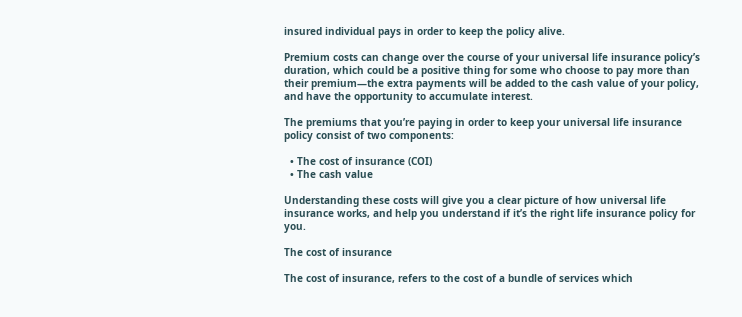insured individual pays in order to keep the policy alive.

Premium costs can change over the course of your universal life insurance policy’s duration, which could be a positive thing for some who choose to pay more than their premium—the extra payments will be added to the cash value of your policy, and have the opportunity to accumulate interest.

The premiums that you’re paying in order to keep your universal life insurance policy consist of two components:

  • The cost of insurance (COI)
  • The cash value

Understanding these costs will give you a clear picture of how universal life insurance works, and help you understand if it’s the right life insurance policy for you.

The cost of insurance

The cost of insurance, refers to the cost of a bundle of services which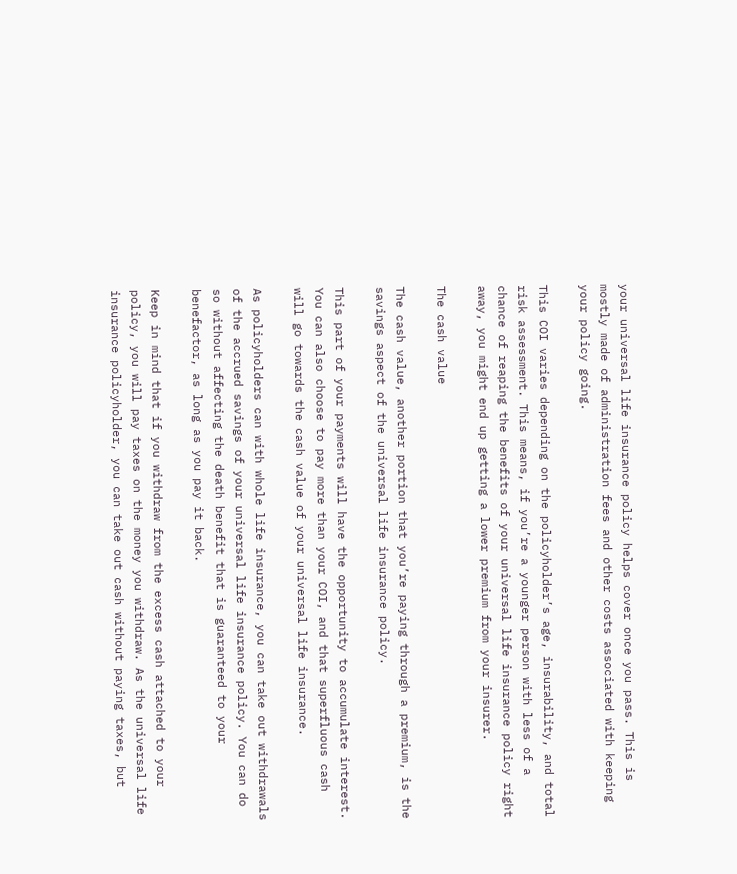your universal life insurance policy helps cover once you pass. This is mostly made of administration fees and other costs associated with keeping your policy going.

This COI varies depending on the policyholder’s age, insurability, and total risk assessment. This means, if you’re a younger person with less of a chance of reaping the benefits of your universal life insurance policy right away, you might end up getting a lower premium from your insurer.

The cash value

The cash value, another portion that you’re paying through a premium, is the savings aspect of the universal life insurance policy.

This part of your payments will have the opportunity to accumulate interest. You can also choose to pay more than your COI, and that superfluous cash will go towards the cash value of your universal life insurance.

As policyholders can with whole life insurance, you can take out withdrawals of the accrued savings of your universal life insurance policy. You can do so without affecting the death benefit that is guaranteed to your benefactor, as long as you pay it back.

Keep in mind that if you withdraw from the excess cash attached to your policy, you will pay taxes on the money you withdraw. As the universal life insurance policyholder, you can take out cash without paying taxes, but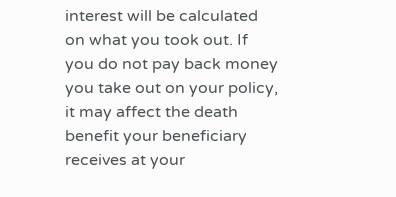interest will be calculated on what you took out. If you do not pay back money you take out on your policy, it may affect the death benefit your beneficiary receives at your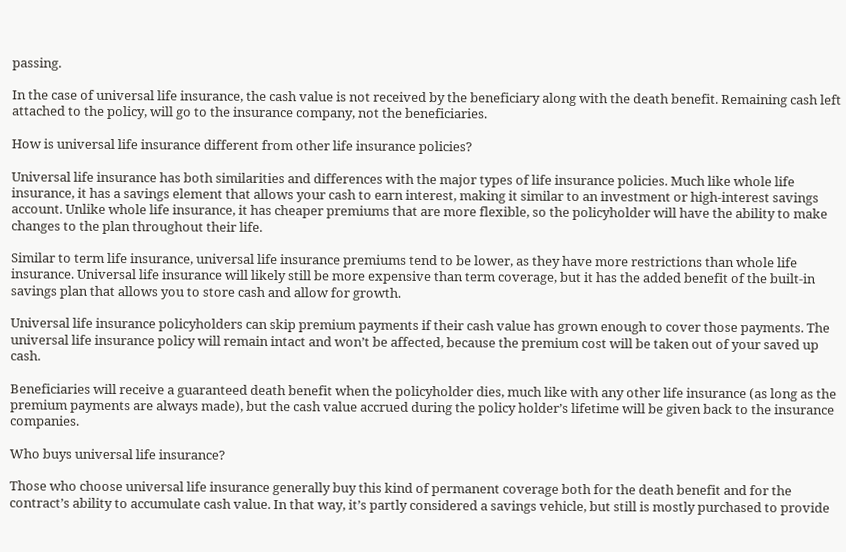passing.

In the case of universal life insurance, the cash value is not received by the beneficiary along with the death benefit. Remaining cash left attached to the policy, will go to the insurance company, not the beneficiaries.

How is universal life insurance different from other life insurance policies?

Universal life insurance has both similarities and differences with the major types of life insurance policies. Much like whole life insurance, it has a savings element that allows your cash to earn interest, making it similar to an investment or high-interest savings account. Unlike whole life insurance, it has cheaper premiums that are more flexible, so the policyholder will have the ability to make changes to the plan throughout their life.

Similar to term life insurance, universal life insurance premiums tend to be lower, as they have more restrictions than whole life insurance. Universal life insurance will likely still be more expensive than term coverage, but it has the added benefit of the built-in savings plan that allows you to store cash and allow for growth.

Universal life insurance policyholders can skip premium payments if their cash value has grown enough to cover those payments. The universal life insurance policy will remain intact and won’t be affected, because the premium cost will be taken out of your saved up cash.

Beneficiaries will receive a guaranteed death benefit when the policyholder dies, much like with any other life insurance (as long as the premium payments are always made), but the cash value accrued during the policy holder’s lifetime will be given back to the insurance companies.

Who buys universal life insurance?

Those who choose universal life insurance generally buy this kind of permanent coverage both for the death benefit and for the contract’s ability to accumulate cash value. In that way, it’s partly considered a savings vehicle, but still is mostly purchased to provide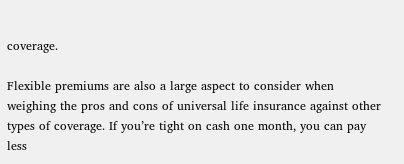coverage.

Flexible premiums are also a large aspect to consider when weighing the pros and cons of universal life insurance against other types of coverage. If you’re tight on cash one month, you can pay less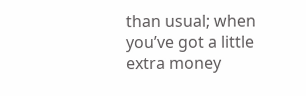than usual; when you’ve got a little extra money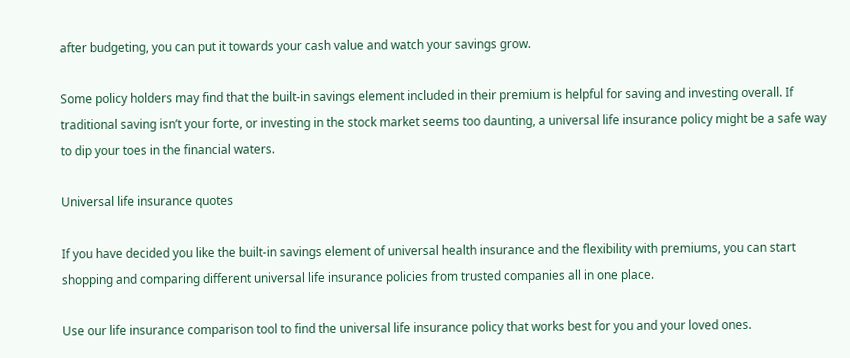after budgeting, you can put it towards your cash value and watch your savings grow.

Some policy holders may find that the built-in savings element included in their premium is helpful for saving and investing overall. If traditional saving isn’t your forte, or investing in the stock market seems too daunting, a universal life insurance policy might be a safe way to dip your toes in the financial waters.

Universal life insurance quotes

If you have decided you like the built-in savings element of universal health insurance and the flexibility with premiums, you can start shopping and comparing different universal life insurance policies from trusted companies all in one place.

Use our life insurance comparison tool to find the universal life insurance policy that works best for you and your loved ones.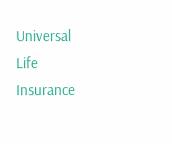Universal Life Insurance